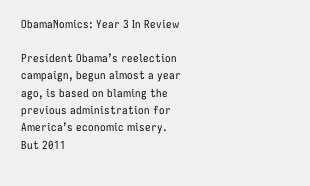ObamaNomics: Year 3 In Review

President Obama’s reelection campaign, begun almost a year ago, is based on blaming the previous administration for America’s economic misery.  But 2011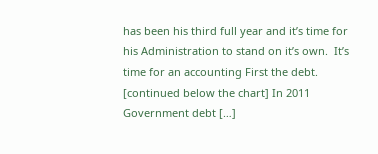has been his third full year and it’s time for his Administration to stand on it’s own.  It’s time for an accounting First the debt. [continued below the chart] In 2011 Government debt […]